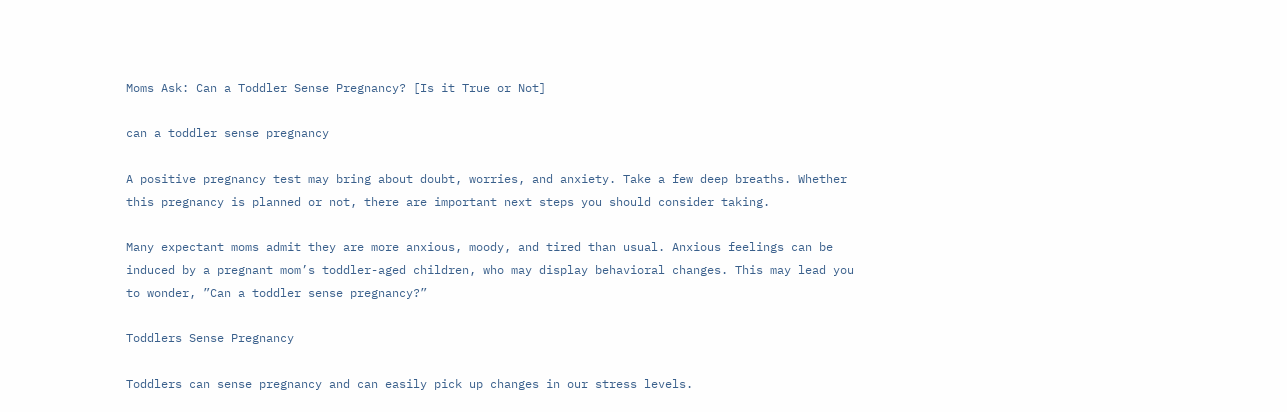Moms Ask: Can a Toddler Sense Pregnancy? [Is it True or Not]

can a toddler sense pregnancy

A positive pregnancy test may bring about doubt, worries, and anxiety. Take a few deep breaths. Whether this pregnancy is planned or not, there are important next steps you should consider taking.

Many expectant moms admit they are more anxious, moody, and tired than usual. Anxious feelings can be induced by a pregnant mom’s toddler-aged children, who may display behavioral changes. This may lead you to wonder, ”Can a toddler sense pregnancy?”

Toddlers Sense Pregnancy

Toddlers can sense pregnancy and can easily pick up changes in our stress levels.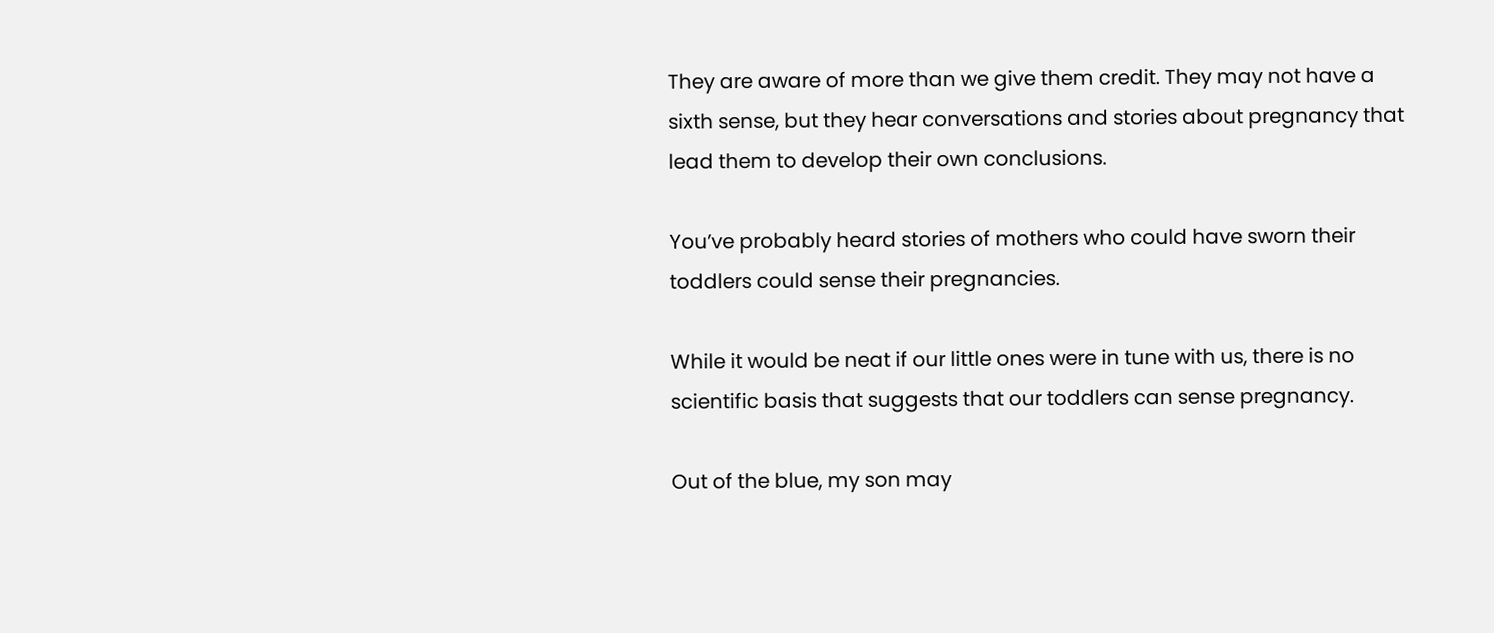They are aware of more than we give them credit. They may not have a sixth sense, but they hear conversations and stories about pregnancy that lead them to develop their own conclusions.

You’ve probably heard stories of mothers who could have sworn their toddlers could sense their pregnancies.

While it would be neat if our little ones were in tune with us, there is no scientific basis that suggests that our toddlers can sense pregnancy.

Out of the blue, my son may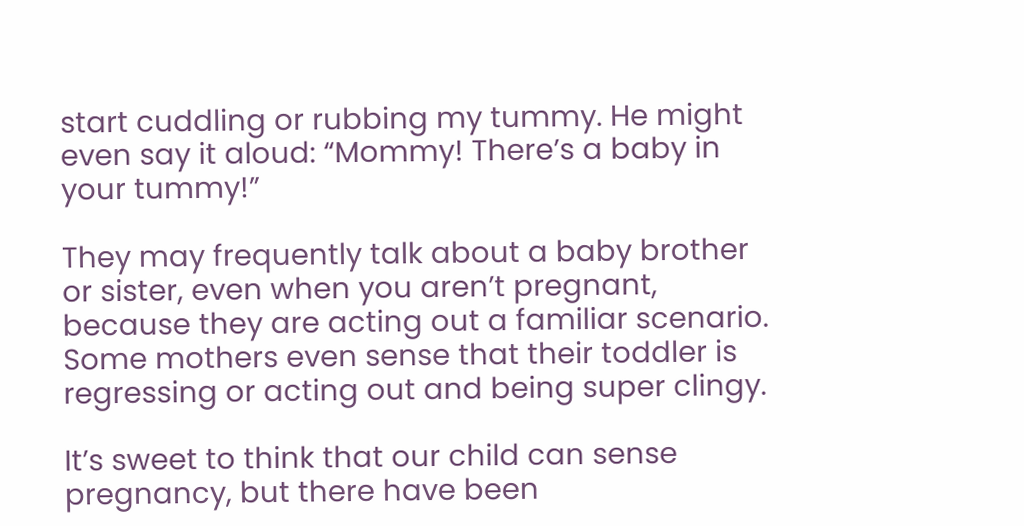start cuddling or rubbing my tummy. He might even say it aloud: “Mommy! There’s a baby in your tummy!”

They may frequently talk about a baby brother or sister, even when you aren’t pregnant, because they are acting out a familiar scenario. Some mothers even sense that their toddler is regressing or acting out and being super clingy.

It’s sweet to think that our child can sense pregnancy, but there have been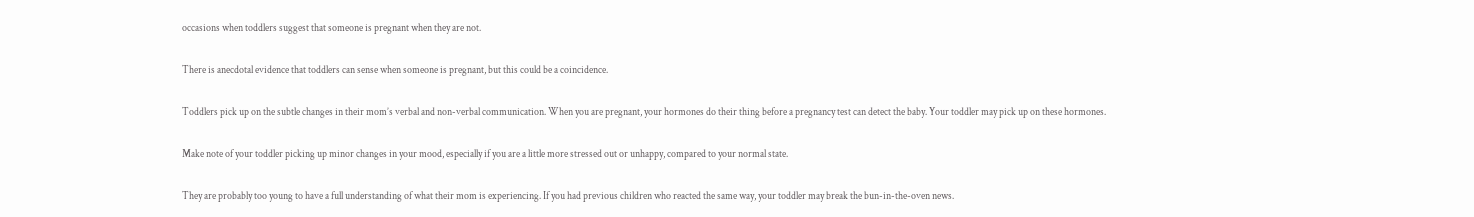occasions when toddlers suggest that someone is pregnant when they are not.

There is anecdotal evidence that toddlers can sense when someone is pregnant, but this could be a coincidence.

Toddlers pick up on the subtle changes in their mom’s verbal and non-verbal communication. When you are pregnant, your hormones do their thing before a pregnancy test can detect the baby. Your toddler may pick up on these hormones.

Make note of your toddler picking up minor changes in your mood, especially if you are a little more stressed out or unhappy, compared to your normal state.

They are probably too young to have a full understanding of what their mom is experiencing. If you had previous children who reacted the same way, your toddler may break the bun-in-the-oven news.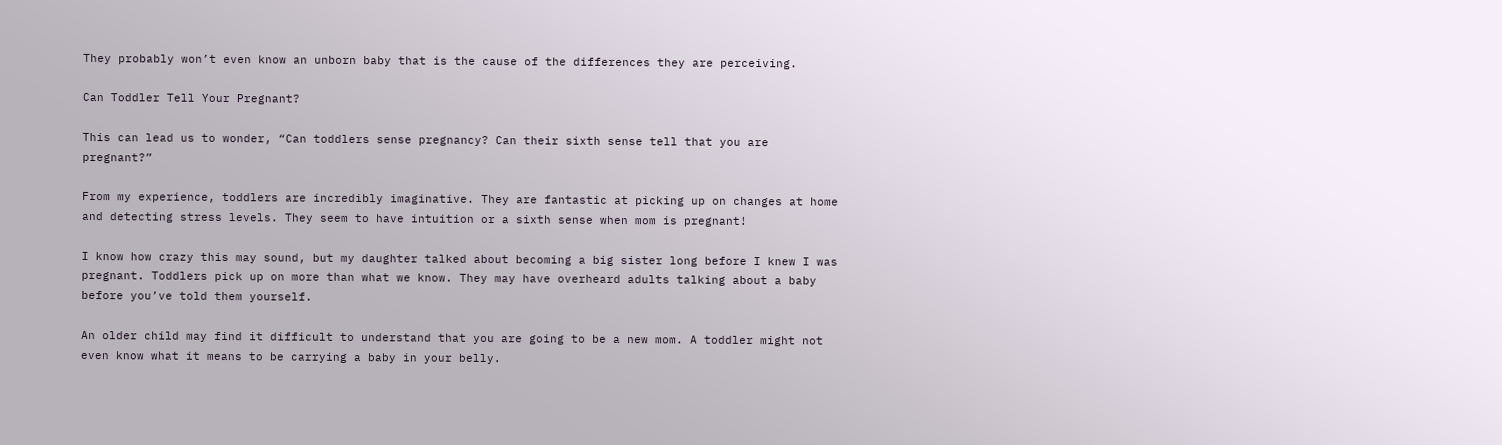They probably won’t even know an unborn baby that is the cause of the differences they are perceiving.

Can Toddler Tell Your Pregnant?

This can lead us to wonder, “Can toddlers sense pregnancy? Can their sixth sense tell that you are pregnant?”

From my experience, toddlers are incredibly imaginative. They are fantastic at picking up on changes at home and detecting stress levels. They seem to have intuition or a sixth sense when mom is pregnant!

I know how crazy this may sound, but my daughter talked about becoming a big sister long before I knew I was pregnant. Toddlers pick up on more than what we know. They may have overheard adults talking about a baby before you’ve told them yourself.

An older child may find it difficult to understand that you are going to be a new mom. A toddler might not even know what it means to be carrying a baby in your belly.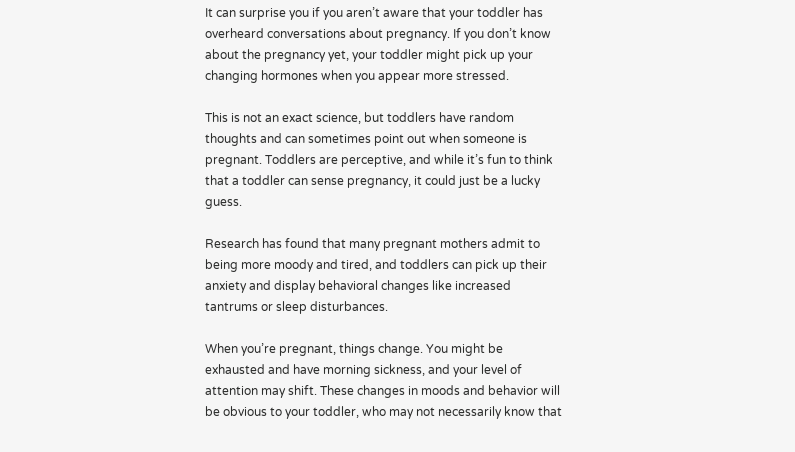It can surprise you if you aren’t aware that your toddler has overheard conversations about pregnancy. If you don’t know about the pregnancy yet, your toddler might pick up your changing hormones when you appear more stressed.

This is not an exact science, but toddlers have random thoughts and can sometimes point out when someone is pregnant. Toddlers are perceptive, and while it’s fun to think that a toddler can sense pregnancy, it could just be a lucky guess.

Research has found that many pregnant mothers admit to being more moody and tired, and toddlers can pick up their anxiety and display behavioral changes like increased tantrums or sleep disturbances.

When you’re pregnant, things change. You might be exhausted and have morning sickness, and your level of attention may shift. These changes in moods and behavior will be obvious to your toddler, who may not necessarily know that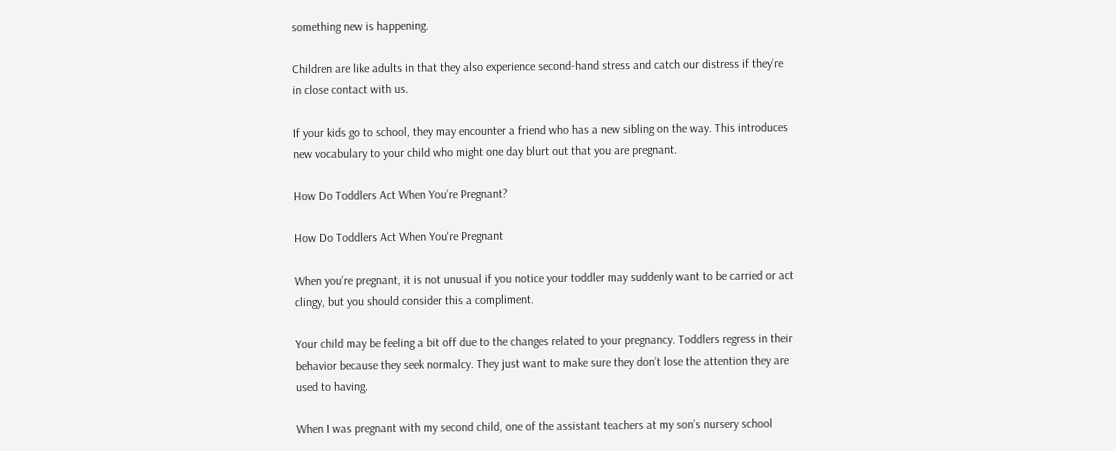something new is happening.

Children are like adults in that they also experience second-hand stress and catch our distress if they’re in close contact with us.

If your kids go to school, they may encounter a friend who has a new sibling on the way. This introduces new vocabulary to your child who might one day blurt out that you are pregnant.

How Do Toddlers Act When You’re Pregnant?

How Do Toddlers Act When You're Pregnant

When you’re pregnant, it is not unusual if you notice your toddler may suddenly want to be carried or act clingy, but you should consider this a compliment.

Your child may be feeling a bit off due to the changes related to your pregnancy. Toddlers regress in their behavior because they seek normalcy. They just want to make sure they don’t lose the attention they are used to having.

When I was pregnant with my second child, one of the assistant teachers at my son’s nursery school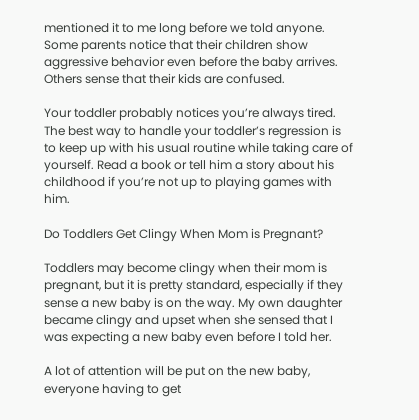mentioned it to me long before we told anyone. Some parents notice that their children show aggressive behavior even before the baby arrives. Others sense that their kids are confused.

Your toddler probably notices you’re always tired. The best way to handle your toddler’s regression is to keep up with his usual routine while taking care of yourself. Read a book or tell him a story about his childhood if you’re not up to playing games with him.

Do Toddlers Get Clingy When Mom is Pregnant?

Toddlers may become clingy when their mom is pregnant, but it is pretty standard, especially if they sense a new baby is on the way. My own daughter became clingy and upset when she sensed that I was expecting a new baby even before I told her.

A lot of attention will be put on the new baby, everyone having to get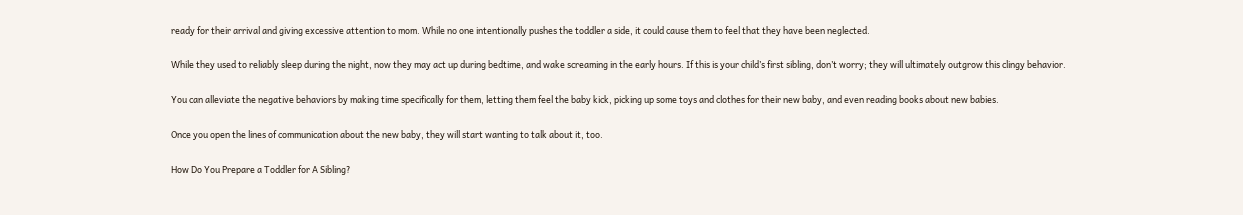ready for their arrival and giving excessive attention to mom. While no one intentionally pushes the toddler a side, it could cause them to feel that they have been neglected.

While they used to reliably sleep during the night, now they may act up during bedtime, and wake screaming in the early hours. If this is your child’s first sibling, don’t worry; they will ultimately outgrow this clingy behavior.

You can alleviate the negative behaviors by making time specifically for them, letting them feel the baby kick, picking up some toys and clothes for their new baby, and even reading books about new babies.

Once you open the lines of communication about the new baby, they will start wanting to talk about it, too.

How Do You Prepare a Toddler for A Sibling?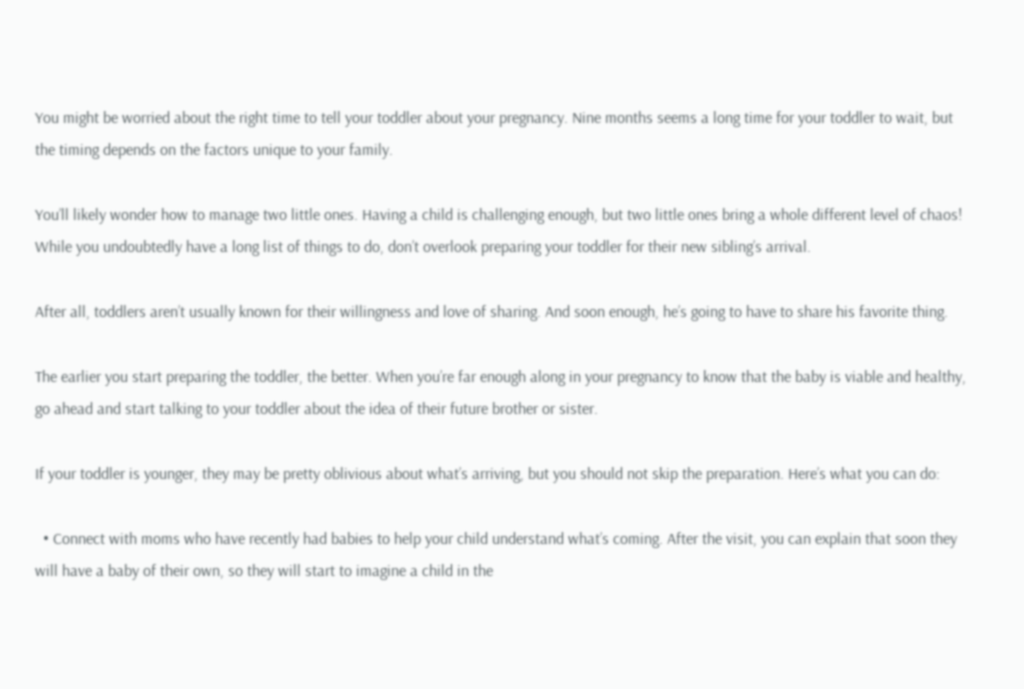You might be worried about the right time to tell your toddler about your pregnancy. Nine months seems a long time for your toddler to wait, but the timing depends on the factors unique to your family.

You’ll likely wonder how to manage two little ones. Having a child is challenging enough, but two little ones bring a whole different level of chaos! While you undoubtedly have a long list of things to do, don’t overlook preparing your toddler for their new sibling’s arrival.

After all, toddlers aren’t usually known for their willingness and love of sharing. And soon enough, he’s going to have to share his favorite thing.

The earlier you start preparing the toddler, the better. When you’re far enough along in your pregnancy to know that the baby is viable and healthy, go ahead and start talking to your toddler about the idea of their future brother or sister.

If your toddler is younger, they may be pretty oblivious about what’s arriving, but you should not skip the preparation. Here’s what you can do:

  • Connect with moms who have recently had babies to help your child understand what’s coming. After the visit, you can explain that soon they will have a baby of their own, so they will start to imagine a child in the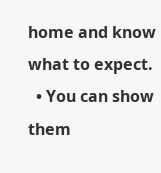home and know what to expect.
  • You can show them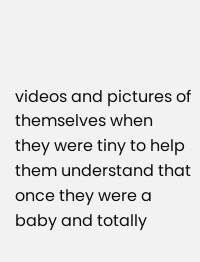videos and pictures of themselves when they were tiny to help them understand that once they were a baby and totally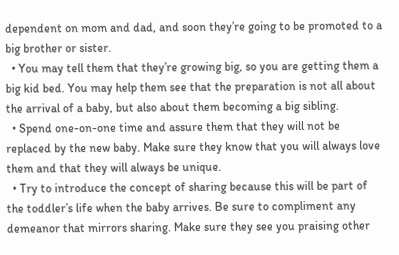dependent on mom and dad, and soon they’re going to be promoted to a big brother or sister.
  • You may tell them that they’re growing big, so you are getting them a big kid bed. You may help them see that the preparation is not all about the arrival of a baby, but also about them becoming a big sibling.
  • Spend one-on-one time and assure them that they will not be replaced by the new baby. Make sure they know that you will always love them and that they will always be unique.
  • Try to introduce the concept of sharing because this will be part of the toddler’s life when the baby arrives. Be sure to compliment any demeanor that mirrors sharing. Make sure they see you praising other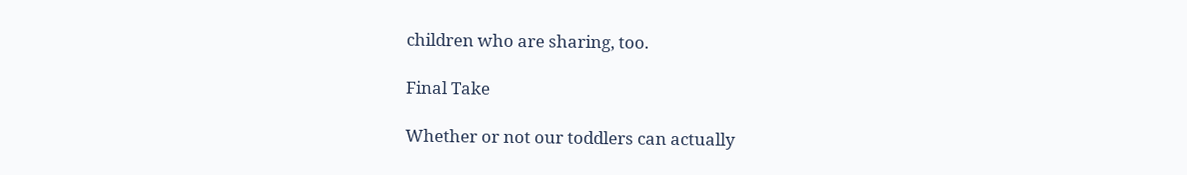children who are sharing, too.

Final Take

Whether or not our toddlers can actually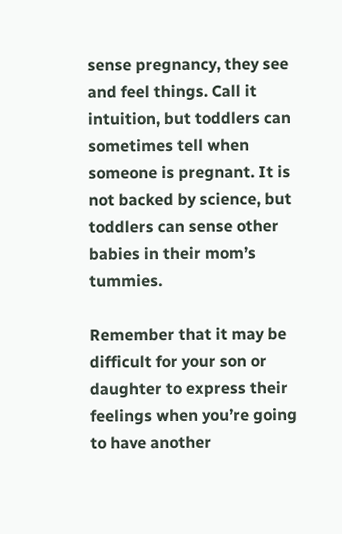sense pregnancy, they see and feel things. Call it intuition, but toddlers can sometimes tell when someone is pregnant. It is not backed by science, but toddlers can sense other babies in their mom’s tummies.

Remember that it may be difficult for your son or daughter to express their feelings when you’re going to have another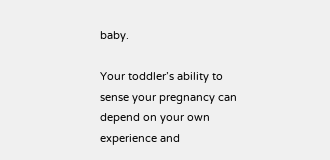baby.

Your toddler’s ability to sense your pregnancy can depend on your own experience and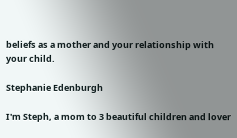beliefs as a mother and your relationship with your child.

Stephanie Edenburgh

I'm Steph, a mom to 3 beautiful children and lover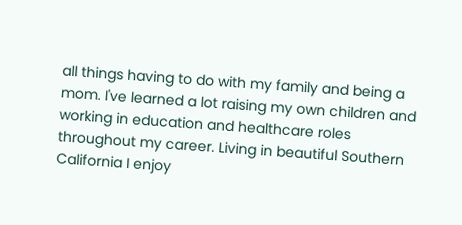all things having to do with my family and being a mom. I've learned a lot raising my own children and working in education and healthcare roles throughout my career. Living in beautiful Southern California I enjoy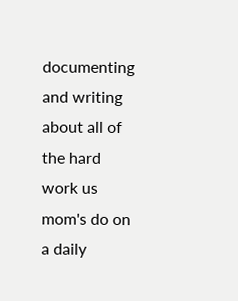documenting and writing about all of the hard work us mom's do on a daily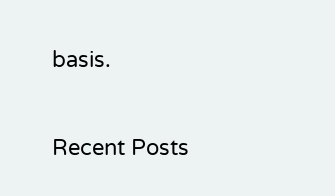basis.

Recent Posts